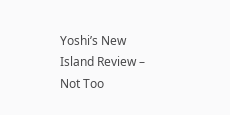Yoshi’s New Island Review – Not Too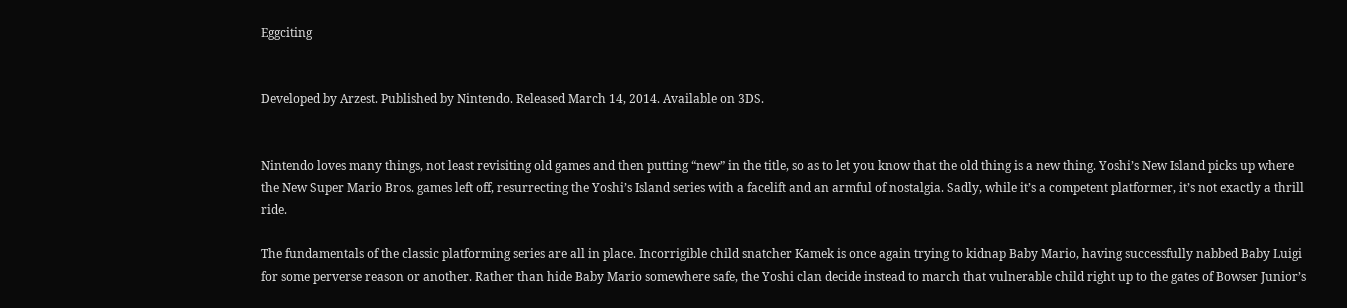Eggciting


Developed by Arzest. Published by Nintendo. Released March 14, 2014. Available on 3DS.


Nintendo loves many things, not least revisiting old games and then putting “new” in the title, so as to let you know that the old thing is a new thing. Yoshi’s New Island picks up where the New Super Mario Bros. games left off, resurrecting the Yoshi’s Island series with a facelift and an armful of nostalgia. Sadly, while it’s a competent platformer, it’s not exactly a thrill ride.

The fundamentals of the classic platforming series are all in place. Incorrigible child snatcher Kamek is once again trying to kidnap Baby Mario, having successfully nabbed Baby Luigi for some perverse reason or another. Rather than hide Baby Mario somewhere safe, the Yoshi clan decide instead to march that vulnerable child right up to the gates of Bowser Junior’s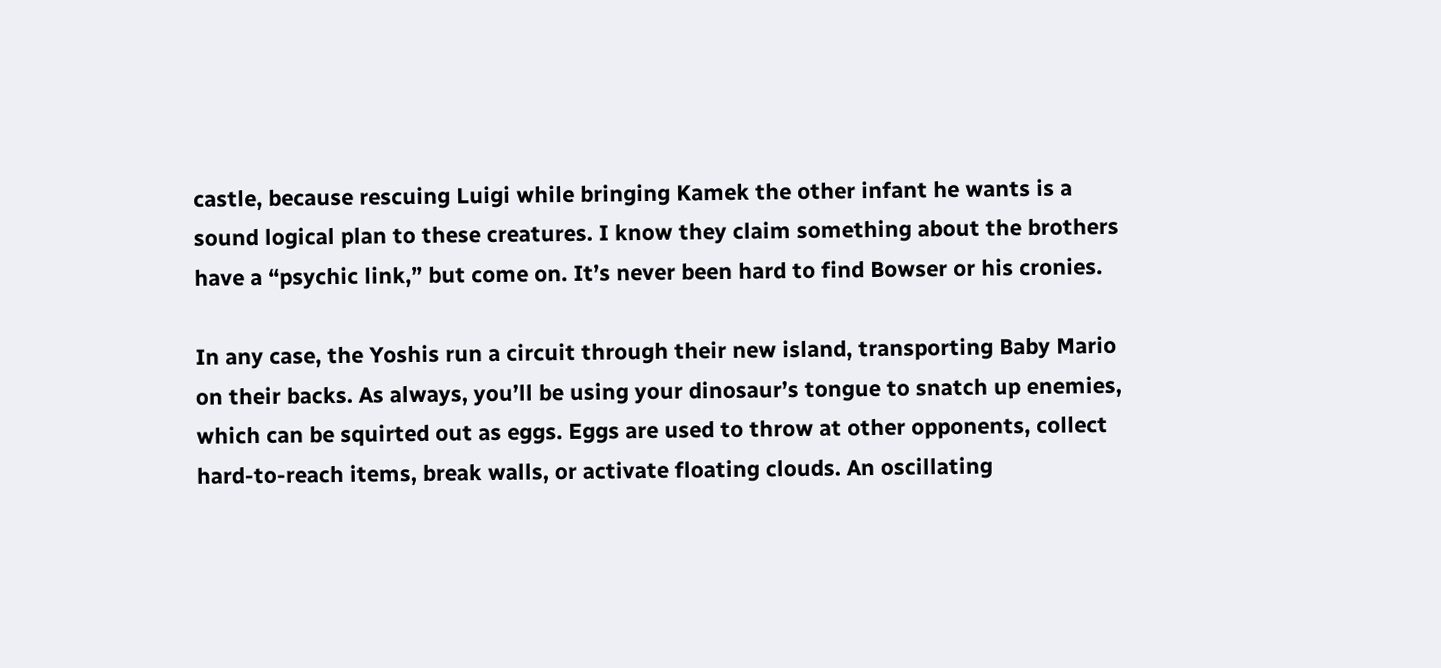castle, because rescuing Luigi while bringing Kamek the other infant he wants is a sound logical plan to these creatures. I know they claim something about the brothers have a “psychic link,” but come on. It’s never been hard to find Bowser or his cronies.

In any case, the Yoshis run a circuit through their new island, transporting Baby Mario on their backs. As always, you’ll be using your dinosaur’s tongue to snatch up enemies, which can be squirted out as eggs. Eggs are used to throw at other opponents, collect hard-to-reach items, break walls, or activate floating clouds. An oscillating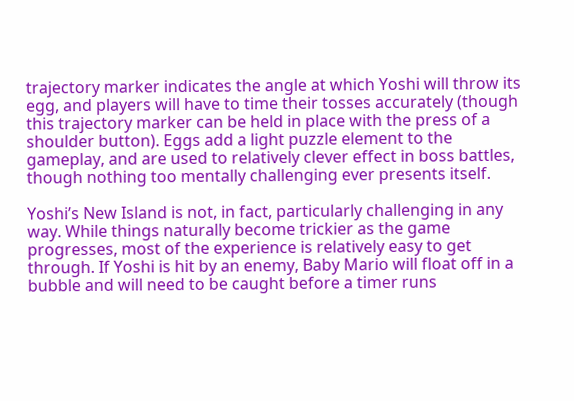trajectory marker indicates the angle at which Yoshi will throw its egg, and players will have to time their tosses accurately (though this trajectory marker can be held in place with the press of a shoulder button). Eggs add a light puzzle element to the gameplay, and are used to relatively clever effect in boss battles, though nothing too mentally challenging ever presents itself.

Yoshi’s New Island is not, in fact, particularly challenging in any way. While things naturally become trickier as the game progresses, most of the experience is relatively easy to get through. If Yoshi is hit by an enemy, Baby Mario will float off in a bubble and will need to be caught before a timer runs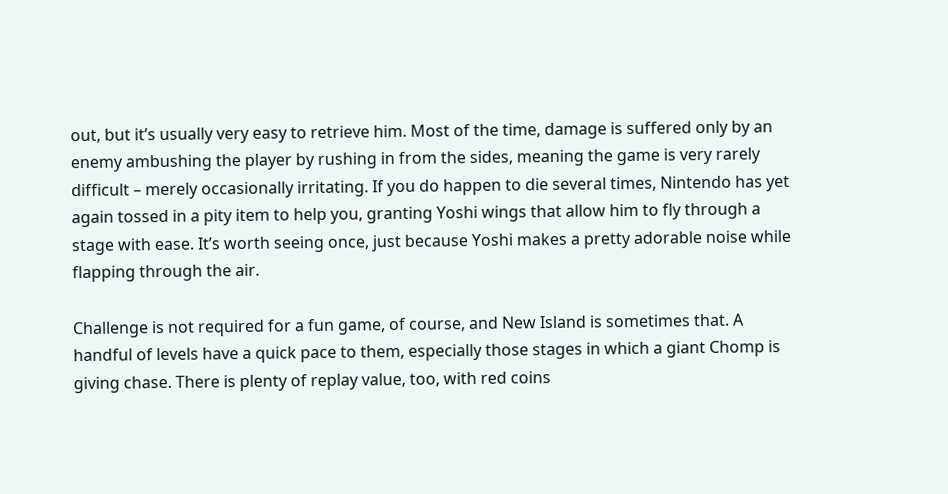out, but it’s usually very easy to retrieve him. Most of the time, damage is suffered only by an enemy ambushing the player by rushing in from the sides, meaning the game is very rarely difficult – merely occasionally irritating. If you do happen to die several times, Nintendo has yet again tossed in a pity item to help you, granting Yoshi wings that allow him to fly through a stage with ease. It’s worth seeing once, just because Yoshi makes a pretty adorable noise while flapping through the air.

Challenge is not required for a fun game, of course, and New Island is sometimes that. A handful of levels have a quick pace to them, especially those stages in which a giant Chomp is giving chase. There is plenty of replay value, too, with red coins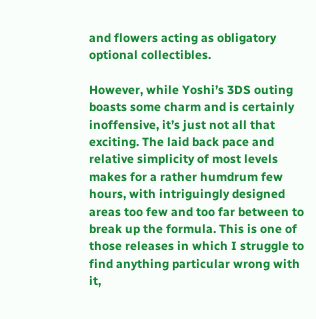and flowers acting as obligatory optional collectibles.

However, while Yoshi’s 3DS outing boasts some charm and is certainly inoffensive, it’s just not all that exciting. The laid back pace and relative simplicity of most levels makes for a rather humdrum few hours, with intriguingly designed areas too few and too far between to break up the formula. This is one of those releases in which I struggle to find anything particular wrong with it,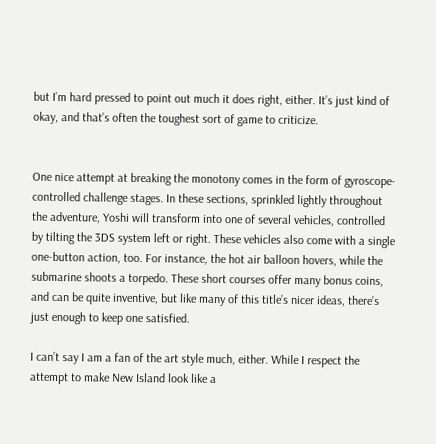but I’m hard pressed to point out much it does right, either. It’s just kind of okay, and that’s often the toughest sort of game to criticize.


One nice attempt at breaking the monotony comes in the form of gyroscope-controlled challenge stages. In these sections, sprinkled lightly throughout the adventure, Yoshi will transform into one of several vehicles, controlled by tilting the 3DS system left or right. These vehicles also come with a single one-button action, too. For instance, the hot air balloon hovers, while the submarine shoots a torpedo. These short courses offer many bonus coins, and can be quite inventive, but like many of this title’s nicer ideas, there’s just enough to keep one satisfied.

I can’t say I am a fan of the art style much, either. While I respect the attempt to make New Island look like a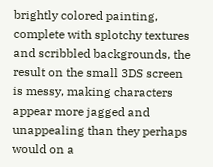brightly colored painting, complete with splotchy textures and scribbled backgrounds, the result on the small 3DS screen is messy, making characters appear more jagged and unappealing than they perhaps would on a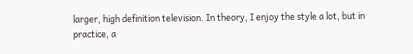larger, high definition television. In theory, I enjoy the style a lot, but in practice, a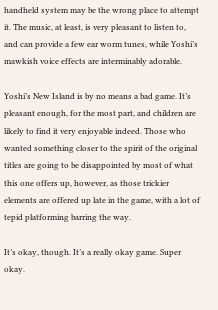handheld system may be the wrong place to attempt it. The music, at least, is very pleasant to listen to, and can provide a few ear worm tunes, while Yoshi’s mawkish voice effects are interminably adorable.

Yoshi’s New Island is by no means a bad game. It’s pleasant enough, for the most part, and children are likely to find it very enjoyable indeed. Those who wanted something closer to the spirit of the original titles are going to be disappointed by most of what this one offers up, however, as those trickier elements are offered up late in the game, with a lot of tepid platforming barring the way.

It’s okay, though. It’s a really okay game. Super okay.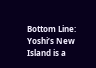Bottom Line: Yoshi’s New Island is a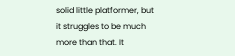solid little platformer, but it struggles to be much more than that. It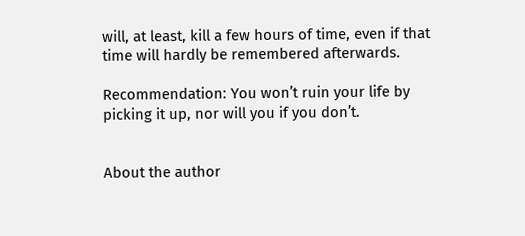will, at least, kill a few hours of time, even if that time will hardly be remembered afterwards.

Recommendation: You won’t ruin your life by picking it up, nor will you if you don’t.


About the author